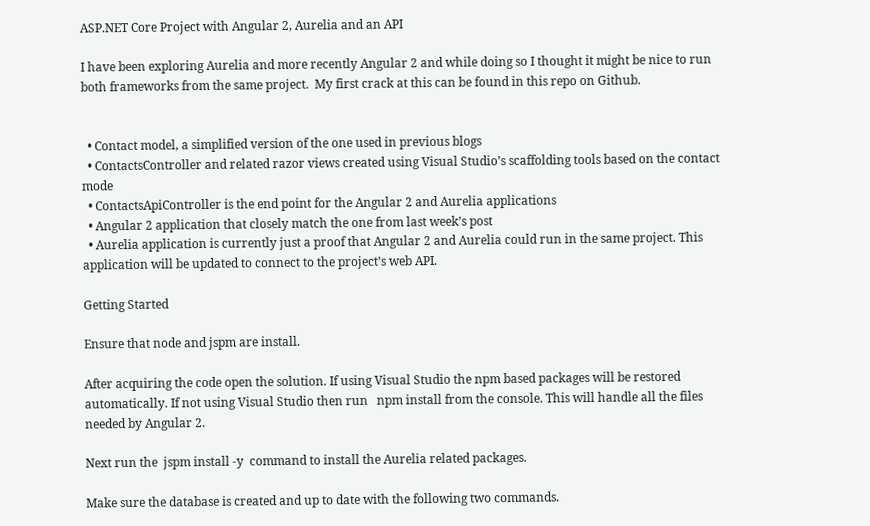ASP.NET Core Project with Angular 2, Aurelia and an API

I have been exploring Aurelia and more recently Angular 2 and while doing so I thought it might be nice to run both frameworks from the same project.  My first crack at this can be found in this repo on Github.


  • Contact model, a simplified version of the one used in previous blogs
  • ContactsController and related razor views created using Visual Studio’s scaffolding tools based on the contact mode
  • ContactsApiController is the end point for the Angular 2 and Aurelia applications
  • Angular 2 application that closely match the one from last week’s post
  • Aurelia application is currently just a proof that Angular 2 and Aurelia could run in the same project. This application will be updated to connect to the project’s web API.

Getting Started

Ensure that node and jspm are install.

After acquiring the code open the solution. If using Visual Studio the npm based packages will be restored automatically. If not using Visual Studio then run   npm install from the console. This will handle all the files needed by Angular 2.

Next run the  jspm install -y  command to install the Aurelia related packages.

Make sure the database is created and up to date with the following two commands.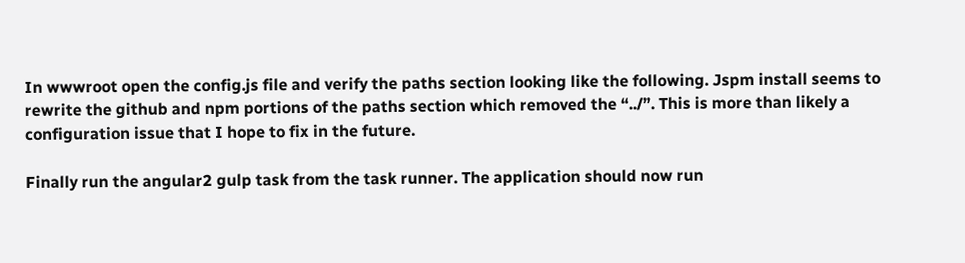In wwwroot open the config.js file and verify the paths section looking like the following. Jspm install seems to rewrite the github and npm portions of the paths section which removed the “../”. This is more than likely a configuration issue that I hope to fix in the future.

Finally run the angular2 gulp task from the task runner. The application should now run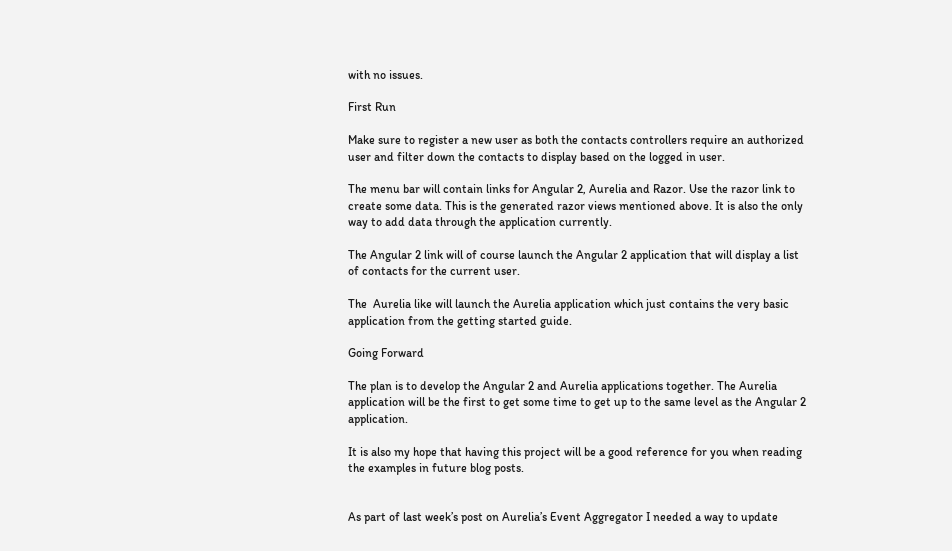with no issues.

First Run

Make sure to register a new user as both the contacts controllers require an authorized user and filter down the contacts to display based on the logged in user.

The menu bar will contain links for Angular 2, Aurelia and Razor. Use the razor link to create some data. This is the generated razor views mentioned above. It is also the only way to add data through the application currently.

The Angular 2 link will of course launch the Angular 2 application that will display a list of contacts for the current user.

The  Aurelia like will launch the Aurelia application which just contains the very basic application from the getting started guide.

Going Forward

The plan is to develop the Angular 2 and Aurelia applications together. The Aurelia application will be the first to get some time to get up to the same level as the Angular 2 application.

It is also my hope that having this project will be a good reference for you when reading the examples in future blog posts.


As part of last week’s post on Aurelia’s Event Aggregator I needed a way to update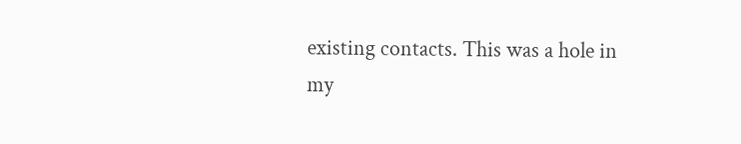existing contacts. This was a hole in my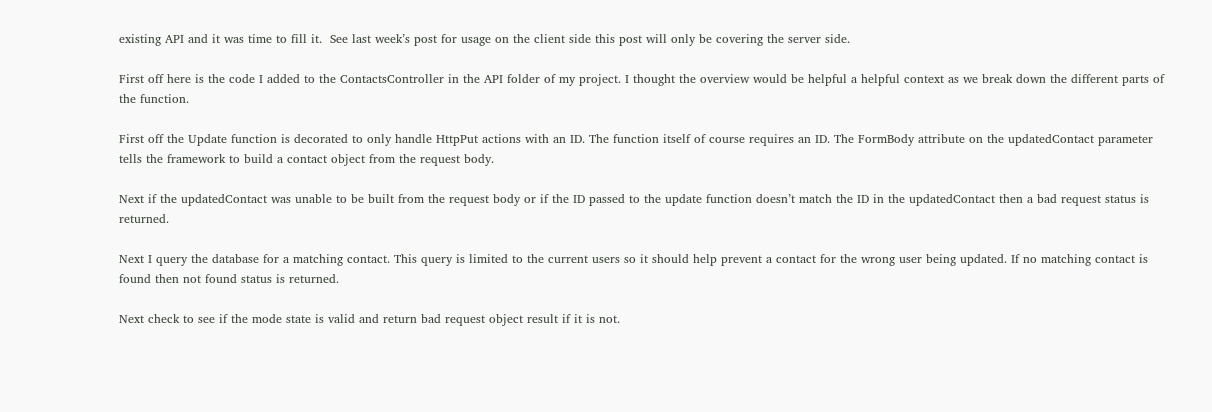existing API and it was time to fill it.  See last week’s post for usage on the client side this post will only be covering the server side.

First off here is the code I added to the ContactsController in the API folder of my project. I thought the overview would be helpful a helpful context as we break down the different parts of the function.

First off the Update function is decorated to only handle HttpPut actions with an ID. The function itself of course requires an ID. The FormBody attribute on the updatedContact parameter tells the framework to build a contact object from the request body.

Next if the updatedContact was unable to be built from the request body or if the ID passed to the update function doesn’t match the ID in the updatedContact then a bad request status is returned.

Next I query the database for a matching contact. This query is limited to the current users so it should help prevent a contact for the wrong user being updated. If no matching contact is found then not found status is returned.

Next check to see if the mode state is valid and return bad request object result if it is not.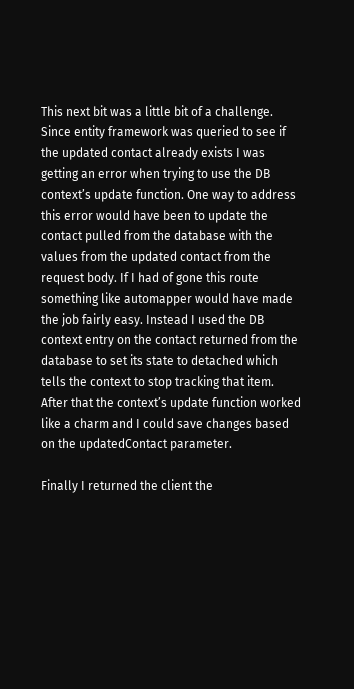This next bit was a little bit of a challenge. Since entity framework was queried to see if the updated contact already exists I was getting an error when trying to use the DB context’s update function. One way to address this error would have been to update the contact pulled from the database with the values from the updated contact from the request body. If I had of gone this route something like automapper would have made the job fairly easy. Instead I used the DB context entry on the contact returned from the database to set its state to detached which tells the context to stop tracking that item. After that the context’s update function worked like a charm and I could save changes based on the updatedContact parameter.

Finally I returned the client the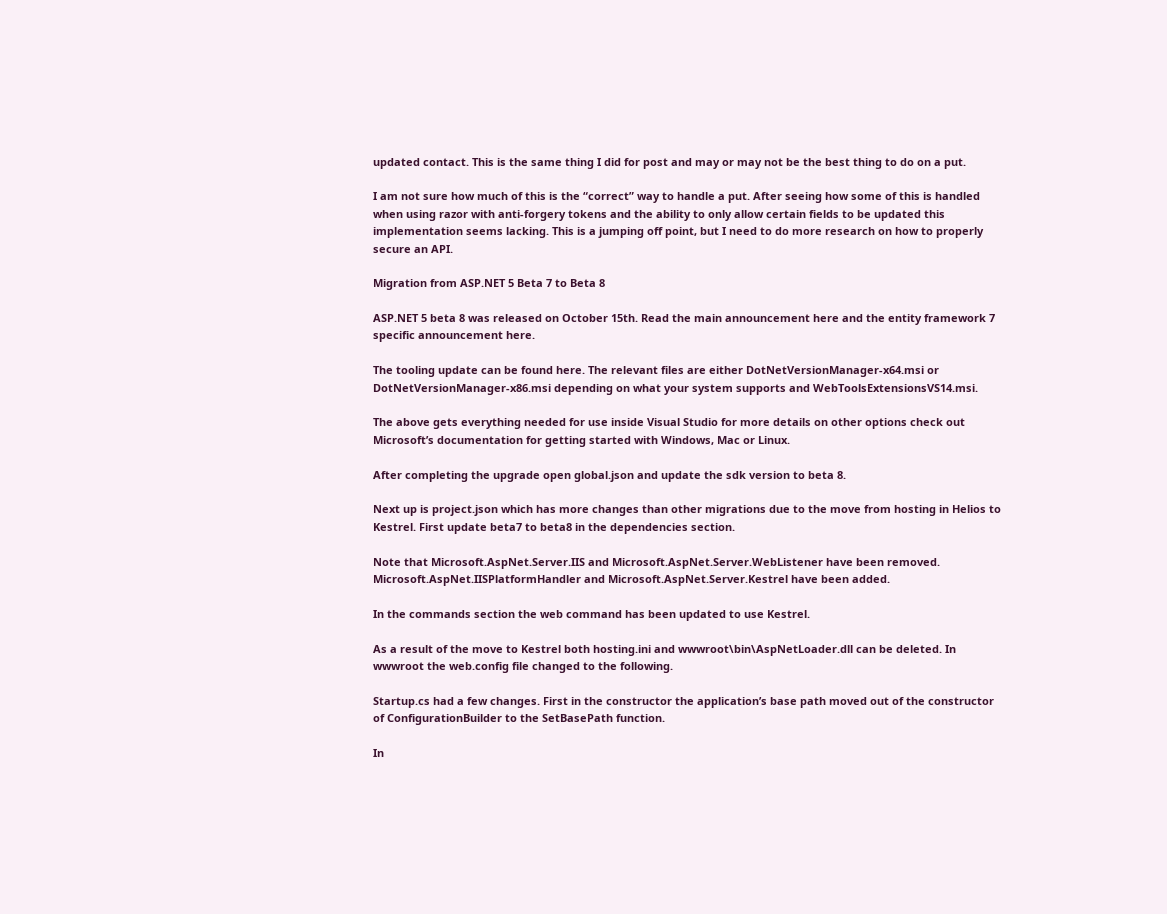updated contact. This is the same thing I did for post and may or may not be the best thing to do on a put.

I am not sure how much of this is the “correct” way to handle a put. After seeing how some of this is handled when using razor with anti-forgery tokens and the ability to only allow certain fields to be updated this implementation seems lacking. This is a jumping off point, but I need to do more research on how to properly secure an API.

Migration from ASP.NET 5 Beta 7 to Beta 8

ASP.NET 5 beta 8 was released on October 15th. Read the main announcement here and the entity framework 7 specific announcement here.

The tooling update can be found here. The relevant files are either DotNetVersionManager-x64.msi or DotNetVersionManager-x86.msi depending on what your system supports and WebToolsExtensionsVS14.msi.

The above gets everything needed for use inside Visual Studio for more details on other options check out Microsoft’s documentation for getting started with Windows, Mac or Linux.

After completing the upgrade open global.json and update the sdk version to beta 8.

Next up is project.json which has more changes than other migrations due to the move from hosting in Helios to Kestrel. First update beta7 to beta8 in the dependencies section.

Note that Microsoft.AspNet.Server.IIS and Microsoft.AspNet.Server.WebListener have been removed. Microsoft.AspNet.IISPlatformHandler and Microsoft.AspNet.Server.Kestrel have been added.

In the commands section the web command has been updated to use Kestrel.

As a result of the move to Kestrel both hosting.ini and wwwroot\bin\AspNetLoader.dll can be deleted. In wwwroot the web.config file changed to the following.

Startup.cs had a few changes. First in the constructor the application’s base path moved out of the constructor of ConfigurationBuilder to the SetBasePath function.

In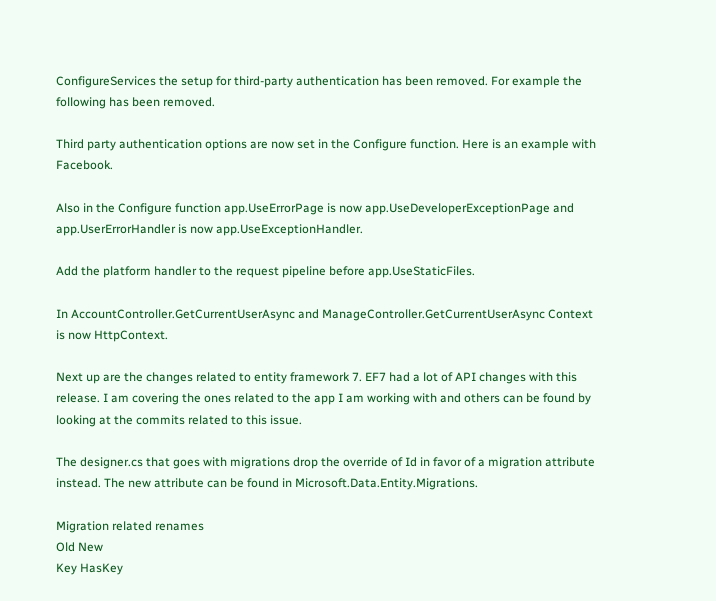ConfigureServices the setup for third-party authentication has been removed. For example the following has been removed.

Third party authentication options are now set in the Configure function. Here is an example with Facebook.

Also in the Configure function app.UseErrorPage is now app.UseDeveloperExceptionPage and app.UserErrorHandler is now app.UseExceptionHandler.

Add the platform handler to the request pipeline before app.UseStaticFiles.

In AccountController.GetCurrentUserAsync and ManageController.GetCurrentUserAsync Context is now HttpContext.

Next up are the changes related to entity framework 7. EF7 had a lot of API changes with this release. I am covering the ones related to the app I am working with and others can be found by looking at the commits related to this issue.

The designer.cs that goes with migrations drop the override of Id in favor of a migration attribute instead. The new attribute can be found in Microsoft.Data.Entity.Migrations.

Migration related renames
Old New
Key HasKey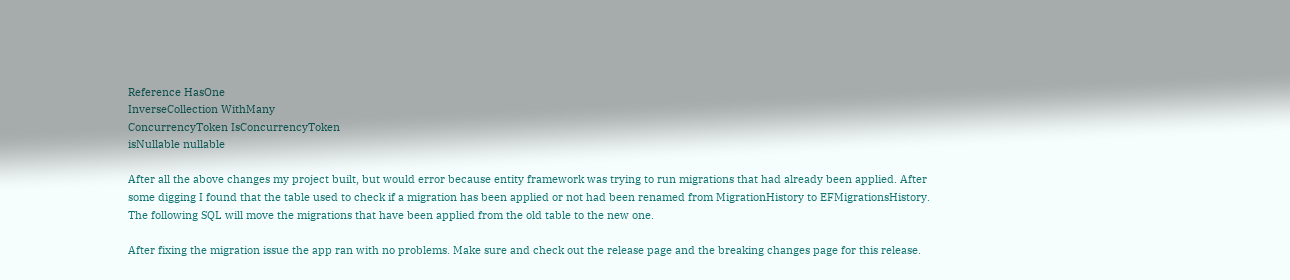Reference HasOne
InverseCollection WithMany
ConcurrencyToken IsConcurrencyToken
isNullable nullable

After all the above changes my project built, but would error because entity framework was trying to run migrations that had already been applied. After some digging I found that the table used to check if a migration has been applied or not had been renamed from MigrationHistory to EFMigrationsHistory. The following SQL will move the migrations that have been applied from the old table to the new one.

After fixing the migration issue the app ran with no problems. Make sure and check out the release page and the breaking changes page for this release.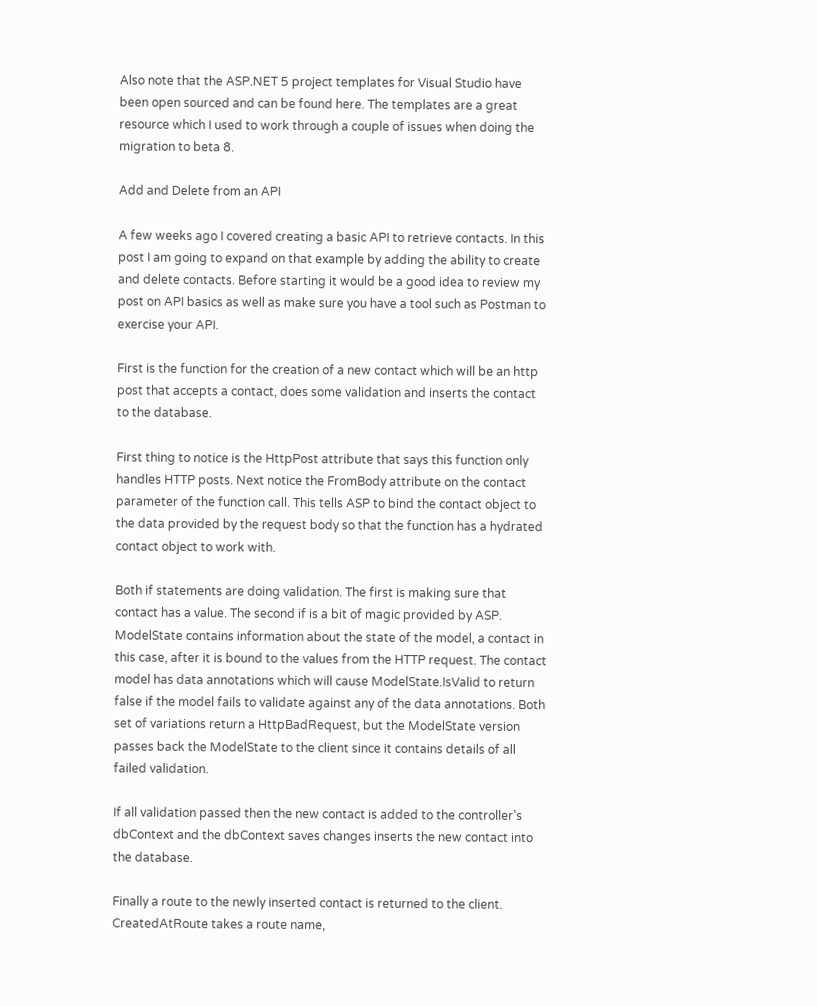Also note that the ASP.NET 5 project templates for Visual Studio have been open sourced and can be found here. The templates are a great resource which I used to work through a couple of issues when doing the migration to beta 8.

Add and Delete from an API

A few weeks ago I covered creating a basic API to retrieve contacts. In this post I am going to expand on that example by adding the ability to create and delete contacts. Before starting it would be a good idea to review my post on API basics as well as make sure you have a tool such as Postman to exercise your API.

First is the function for the creation of a new contact which will be an http post that accepts a contact, does some validation and inserts the contact to the database.

First thing to notice is the HttpPost attribute that says this function only handles HTTP posts. Next notice the FromBody attribute on the contact parameter of the function call. This tells ASP to bind the contact object to the data provided by the request body so that the function has a hydrated contact object to work with.

Both if statements are doing validation. The first is making sure that contact has a value. The second if is a bit of magic provided by ASP. ModelState contains information about the state of the model, a contact in this case, after it is bound to the values from the HTTP request. The contact model has data annotations which will cause ModelState.IsValid to return false if the model fails to validate against any of the data annotations. Both set of variations return a HttpBadRequest, but the ModelState version passes back the ModelState to the client since it contains details of all failed validation.

If all validation passed then the new contact is added to the controller’s dbContext and the dbContext saves changes inserts the new contact into the database.

Finally a route to the newly inserted contact is returned to the client. CreatedAtRoute takes a route name,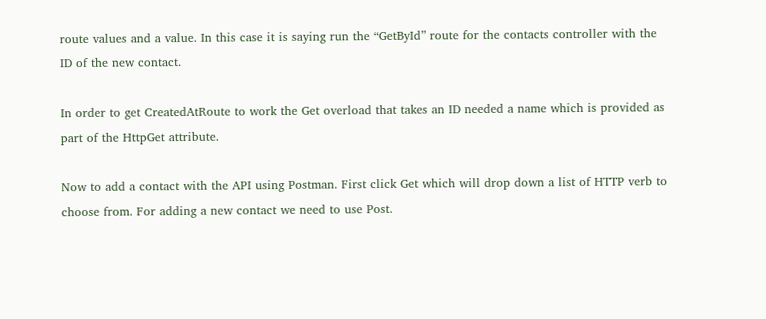route values and a value. In this case it is saying run the “GetById” route for the contacts controller with the ID of the new contact.

In order to get CreatedAtRoute to work the Get overload that takes an ID needed a name which is provided as part of the HttpGet attribute.

Now to add a contact with the API using Postman. First click Get which will drop down a list of HTTP verb to choose from. For adding a new contact we need to use Post.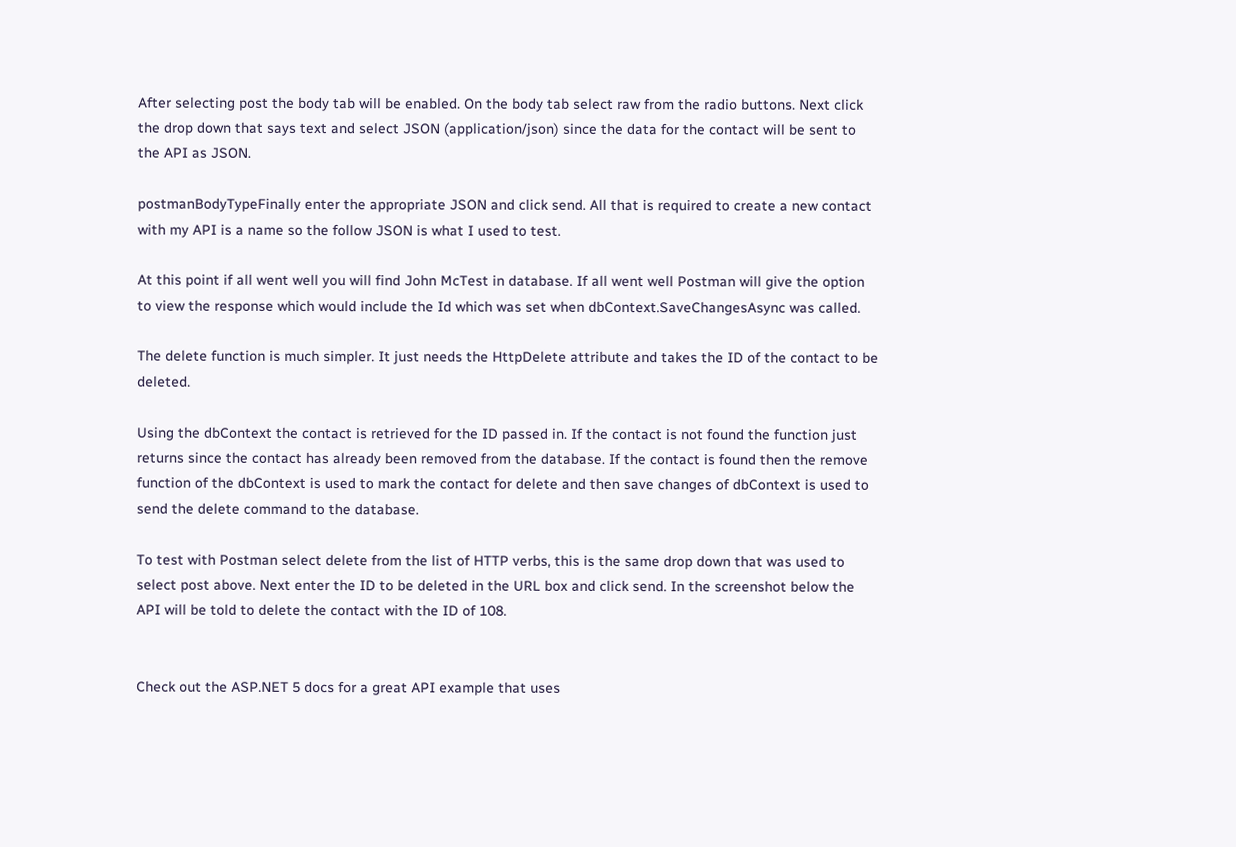After selecting post the body tab will be enabled. On the body tab select raw from the radio buttons. Next click the drop down that says text and select JSON (application/json) since the data for the contact will be sent to the API as JSON.

postmanBodyTypeFinally enter the appropriate JSON and click send. All that is required to create a new contact with my API is a name so the follow JSON is what I used to test.

At this point if all went well you will find John McTest in database. If all went well Postman will give the option to view the response which would include the Id which was set when dbContext.SaveChangesAsync was called.

The delete function is much simpler. It just needs the HttpDelete attribute and takes the ID of the contact to be deleted.

Using the dbContext the contact is retrieved for the ID passed in. If the contact is not found the function just returns since the contact has already been removed from the database. If the contact is found then the remove function of the dbContext is used to mark the contact for delete and then save changes of dbContext is used to send the delete command to the database.

To test with Postman select delete from the list of HTTP verbs, this is the same drop down that was used to select post above. Next enter the ID to be deleted in the URL box and click send. In the screenshot below the API will be told to delete the contact with the ID of 108.


Check out the ASP.NET 5 docs for a great API example that uses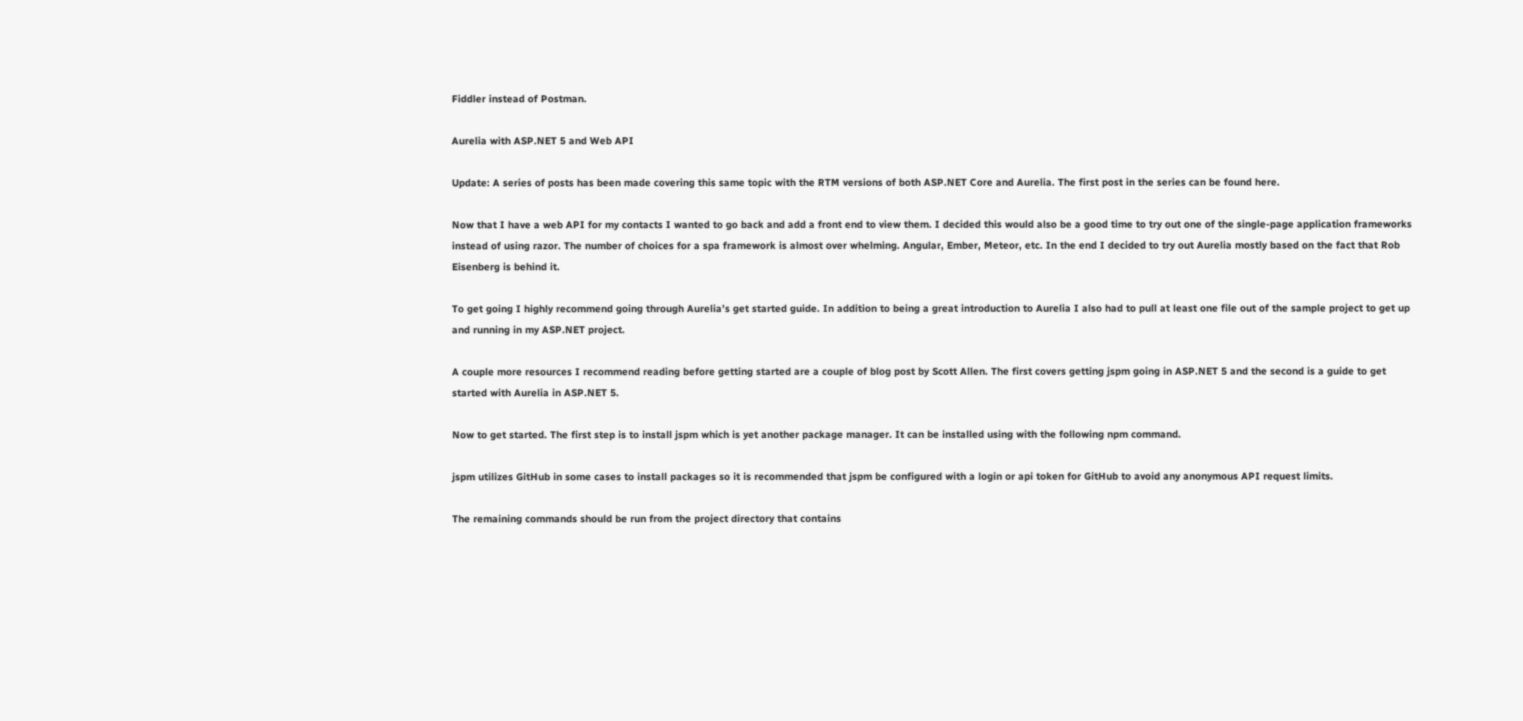Fiddler instead of Postman.

Aurelia with ASP.NET 5 and Web API

Update: A series of posts has been made covering this same topic with the RTM versions of both ASP.NET Core and Aurelia. The first post in the series can be found here.

Now that I have a web API for my contacts I wanted to go back and add a front end to view them. I decided this would also be a good time to try out one of the single-page application frameworks instead of using razor. The number of choices for a spa framework is almost over whelming. Angular, Ember, Meteor, etc. In the end I decided to try out Aurelia mostly based on the fact that Rob Eisenberg is behind it.

To get going I highly recommend going through Aurelia’s get started guide. In addition to being a great introduction to Aurelia I also had to pull at least one file out of the sample project to get up and running in my ASP.NET project.

A couple more resources I recommend reading before getting started are a couple of blog post by Scott Allen. The first covers getting jspm going in ASP.NET 5 and the second is a guide to get started with Aurelia in ASP.NET 5.

Now to get started. The first step is to install jspm which is yet another package manager. It can be installed using with the following npm command.

jspm utilizes GitHub in some cases to install packages so it is recommended that jspm be configured with a login or api token for GitHub to avoid any anonymous API request limits.

The remaining commands should be run from the project directory that contains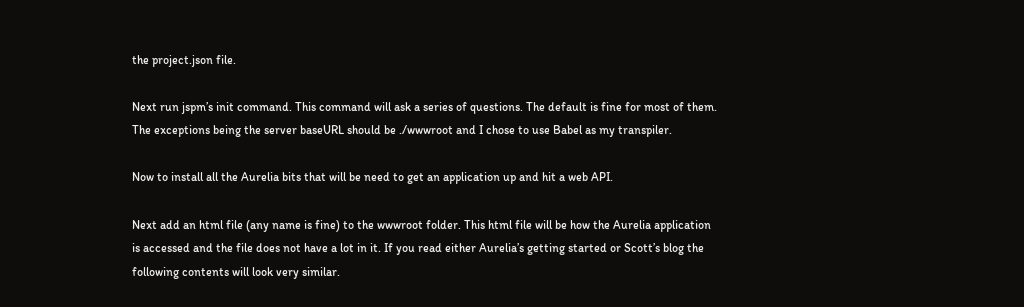the project.json file.

Next run jspm’s init command. This command will ask a series of questions. The default is fine for most of them. The exceptions being the server baseURL should be ./wwwroot and I chose to use Babel as my transpiler.

Now to install all the Aurelia bits that will be need to get an application up and hit a web API.

Next add an html file (any name is fine) to the wwwroot folder. This html file will be how the Aurelia application is accessed and the file does not have a lot in it. If you read either Aurelia’s getting started or Scott’s blog the following contents will look very similar.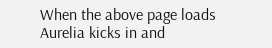When the above page loads Aurelia kicks in and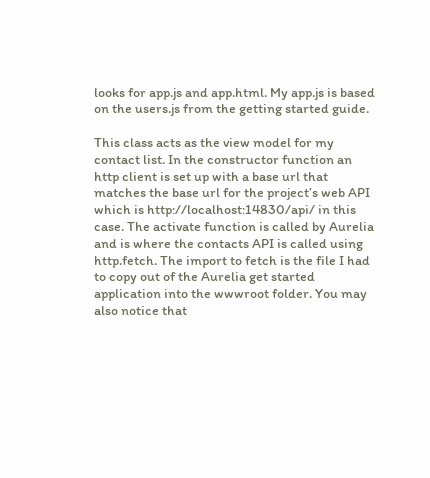looks for app.js and app.html. My app.js is based on the users.js from the getting started guide.

This class acts as the view model for my contact list. In the constructor function an http client is set up with a base url that matches the base url for the project’s web API which is http://localhost:14830/api/ in this case. The activate function is called by Aurelia and is where the contacts API is called using http.fetch. The import to fetch is the file I had to copy out of the Aurelia get started application into the wwwroot folder. You may also notice that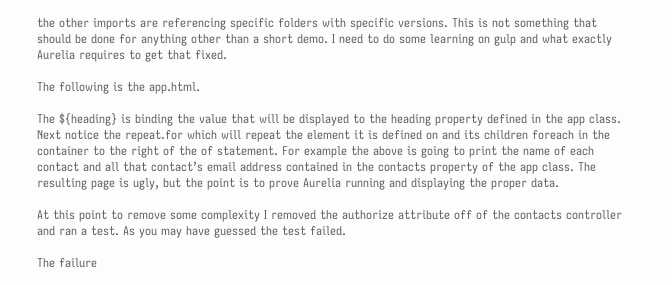the other imports are referencing specific folders with specific versions. This is not something that should be done for anything other than a short demo. I need to do some learning on gulp and what exactly Aurelia requires to get that fixed.

The following is the app.html.

The ${heading} is binding the value that will be displayed to the heading property defined in the app class. Next notice the repeat.for which will repeat the element it is defined on and its children foreach in the container to the right of the of statement. For example the above is going to print the name of each contact and all that contact’s email address contained in the contacts property of the app class. The resulting page is ugly, but the point is to prove Aurelia running and displaying the proper data.

At this point to remove some complexity I removed the authorize attribute off of the contacts controller and ran a test. As you may have guessed the test failed.

The failure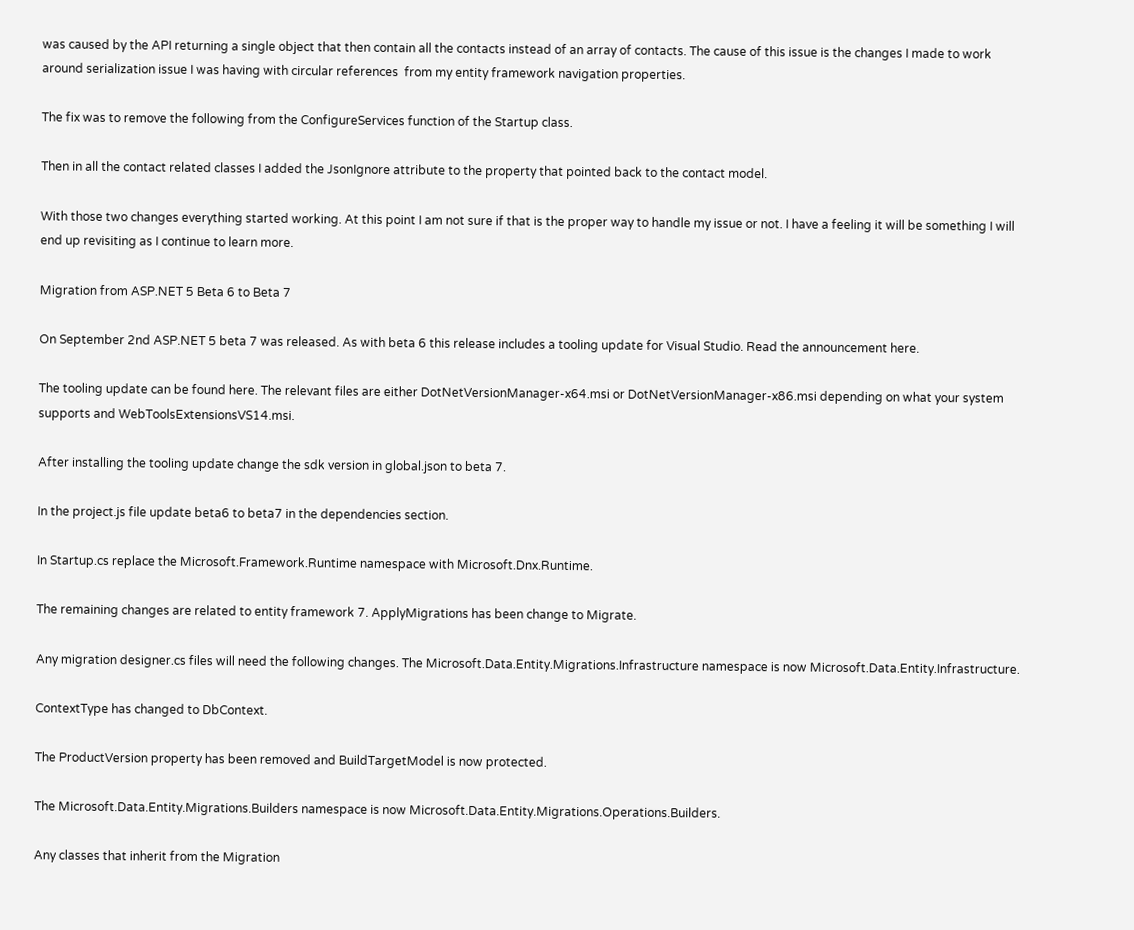was caused by the API returning a single object that then contain all the contacts instead of an array of contacts. The cause of this issue is the changes I made to work around serialization issue I was having with circular references  from my entity framework navigation properties.

The fix was to remove the following from the ConfigureServices function of the Startup class.

Then in all the contact related classes I added the JsonIgnore attribute to the property that pointed back to the contact model.

With those two changes everything started working. At this point I am not sure if that is the proper way to handle my issue or not. I have a feeling it will be something I will end up revisiting as I continue to learn more.

Migration from ASP.NET 5 Beta 6 to Beta 7

On September 2nd ASP.NET 5 beta 7 was released. As with beta 6 this release includes a tooling update for Visual Studio. Read the announcement here.

The tooling update can be found here. The relevant files are either DotNetVersionManager-x64.msi or DotNetVersionManager-x86.msi depending on what your system supports and WebToolsExtensionsVS14.msi.

After installing the tooling update change the sdk version in global.json to beta 7.

In the project.js file update beta6 to beta7 in the dependencies section.

In Startup.cs replace the Microsoft.Framework.Runtime namespace with Microsoft.Dnx.Runtime.

The remaining changes are related to entity framework 7. ApplyMigrations has been change to Migrate.

Any migration designer.cs files will need the following changes. The Microsoft.Data.Entity.Migrations.Infrastructure namespace is now Microsoft.Data.Entity.Infrastructure.

ContextType has changed to DbContext.

The ProductVersion property has been removed and BuildTargetModel is now protected.

The Microsoft.Data.Entity.Migrations.Builders namespace is now Microsoft.Data.Entity.Migrations.Operations.Builders.

Any classes that inherit from the Migration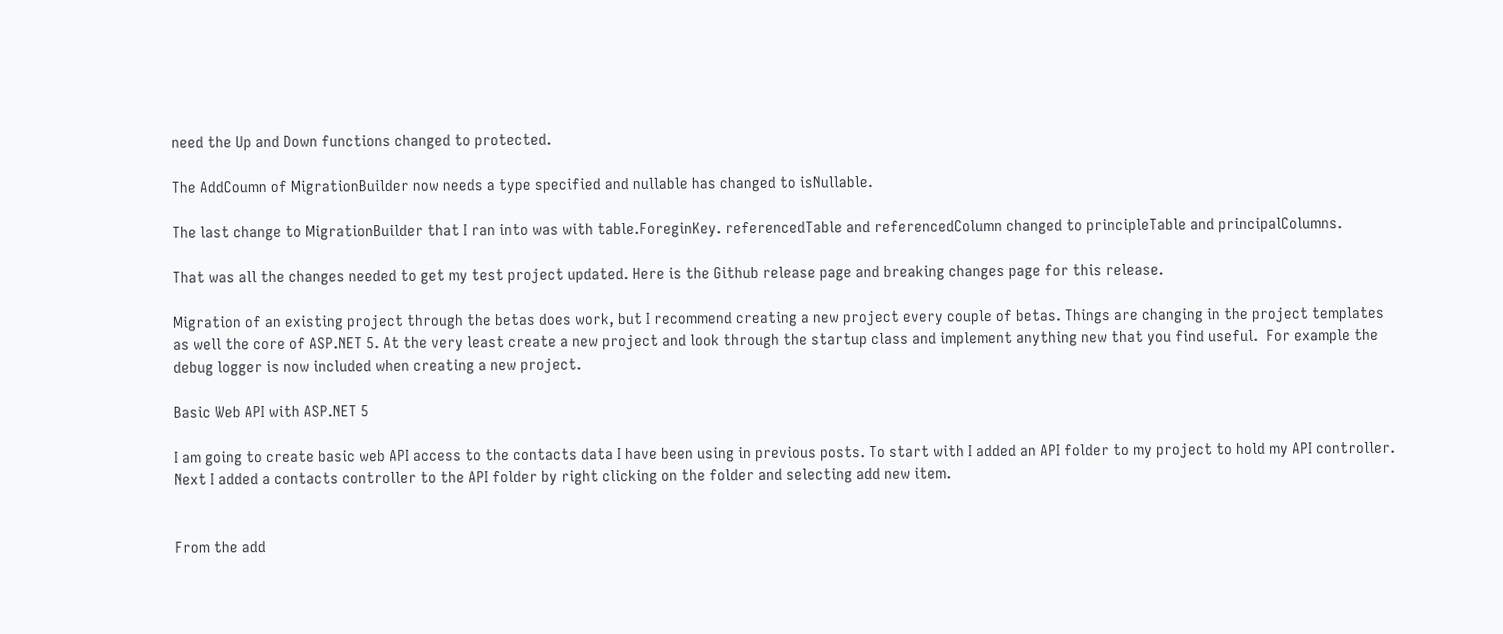need the Up and Down functions changed to protected.

The AddCoumn of MigrationBuilder now needs a type specified and nullable has changed to isNullable.

The last change to MigrationBuilder that I ran into was with table.ForeginKey. referencedTable and referencedColumn changed to principleTable and principalColumns.

That was all the changes needed to get my test project updated. Here is the Github release page and breaking changes page for this release.

Migration of an existing project through the betas does work, but I recommend creating a new project every couple of betas. Things are changing in the project templates as well the core of ASP.NET 5. At the very least create a new project and look through the startup class and implement anything new that you find useful.  For example the debug logger is now included when creating a new project.

Basic Web API with ASP.NET 5

I am going to create basic web API access to the contacts data I have been using in previous posts. To start with I added an API folder to my project to hold my API controller. Next I added a contacts controller to the API folder by right clicking on the folder and selecting add new item.


From the add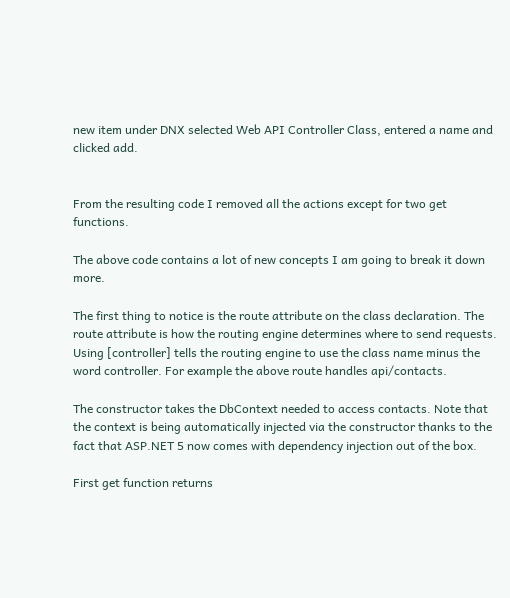new item under DNX selected Web API Controller Class, entered a name and clicked add.


From the resulting code I removed all the actions except for two get functions.

The above code contains a lot of new concepts I am going to break it down more.

The first thing to notice is the route attribute on the class declaration. The route attribute is how the routing engine determines where to send requests. Using [controller] tells the routing engine to use the class name minus the word controller. For example the above route handles api/contacts.

The constructor takes the DbContext needed to access contacts. Note that the context is being automatically injected via the constructor thanks to the fact that ASP.NET 5 now comes with dependency injection out of the box.

First get function returns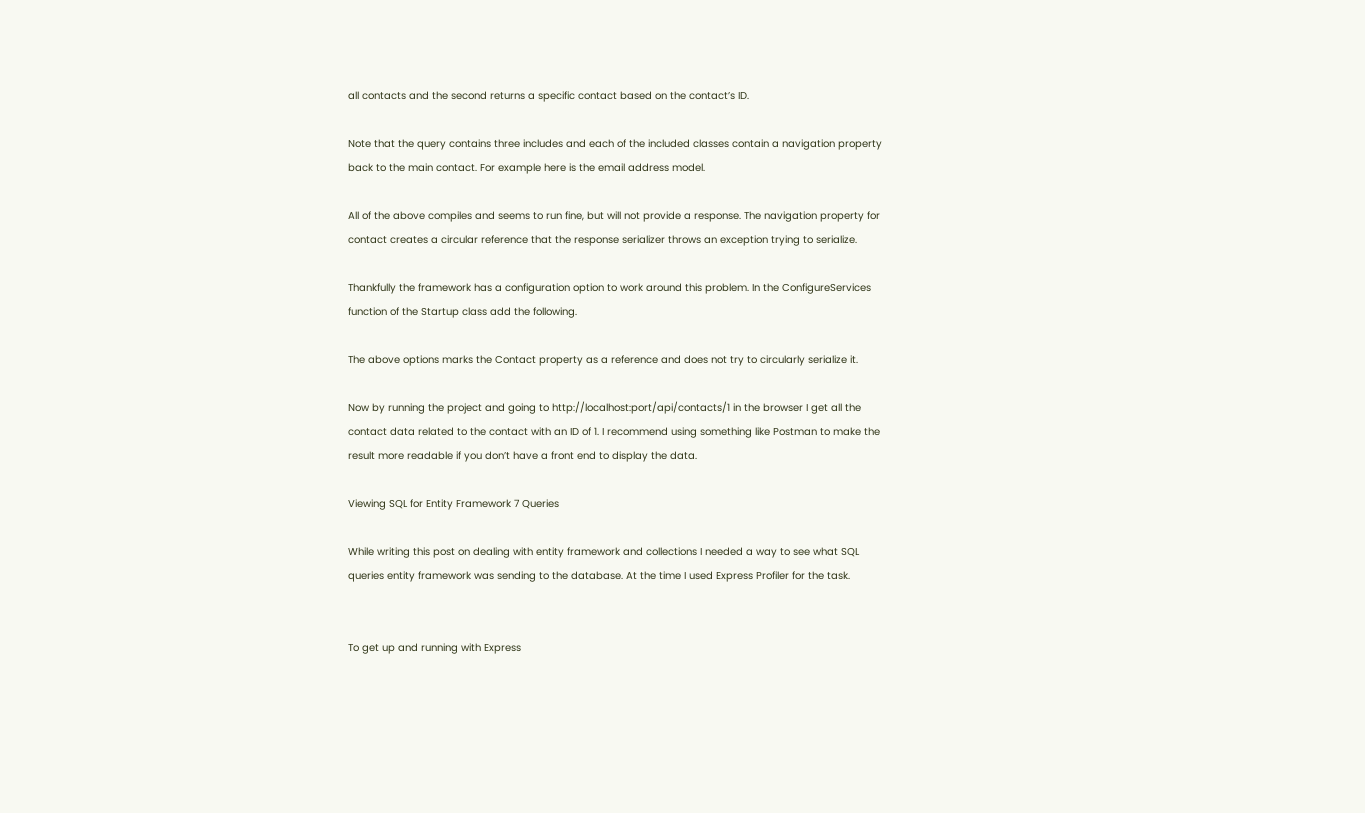all contacts and the second returns a specific contact based on the contact’s ID.

Note that the query contains three includes and each of the included classes contain a navigation property back to the main contact. For example here is the email address model.

All of the above compiles and seems to run fine, but will not provide a response. The navigation property for contact creates a circular reference that the response serializer throws an exception trying to serialize.

Thankfully the framework has a configuration option to work around this problem. In the ConfigureServices function of the Startup class add the following.

The above options marks the Contact property as a reference and does not try to circularly serialize it.

Now by running the project and going to http://localhost:port/api/contacts/1 in the browser I get all the contact data related to the contact with an ID of 1. I recommend using something like Postman to make the result more readable if you don’t have a front end to display the data.

Viewing SQL for Entity Framework 7 Queries

While writing this post on dealing with entity framework and collections I needed a way to see what SQL queries entity framework was sending to the database. At the time I used Express Profiler for the task.


To get up and running with Express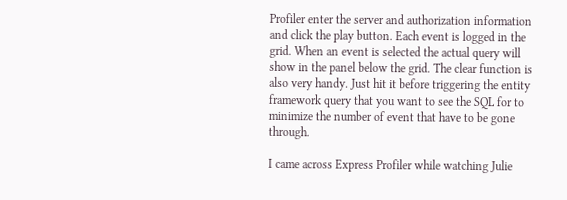Profiler enter the server and authorization information and click the play button. Each event is logged in the grid. When an event is selected the actual query will show in the panel below the grid. The clear function is also very handy. Just hit it before triggering the entity framework query that you want to see the SQL for to minimize the number of event that have to be gone through.

I came across Express Profiler while watching Julie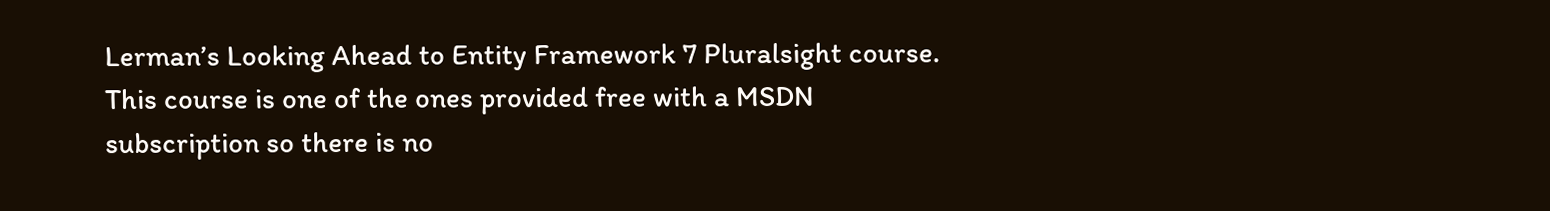Lerman’s Looking Ahead to Entity Framework 7 Pluralsight course. This course is one of the ones provided free with a MSDN subscription so there is no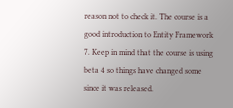reason not to check it. The course is a good introduction to Entity Framework 7. Keep in mind that the course is using beta 4 so things have changed some since it was released.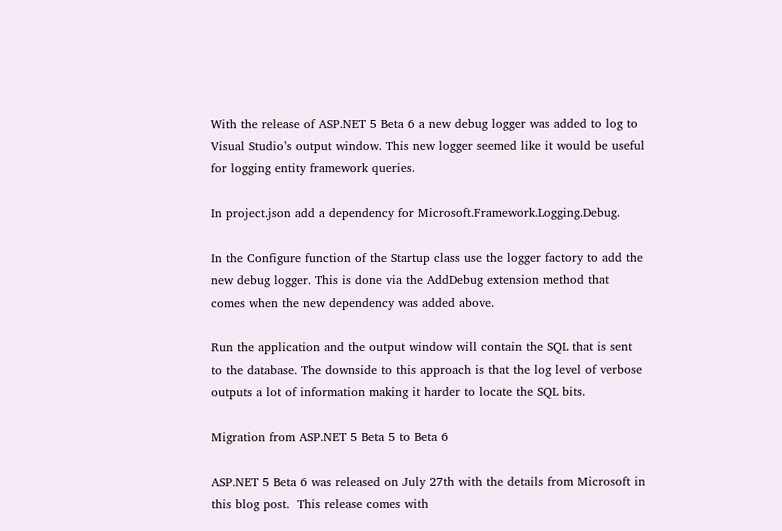With the release of ASP.NET 5 Beta 6 a new debug logger was added to log to Visual Studio’s output window. This new logger seemed like it would be useful for logging entity framework queries.

In project.json add a dependency for Microsoft.Framework.Logging.Debug.

In the Configure function of the Startup class use the logger factory to add the new debug logger. This is done via the AddDebug extension method that comes when the new dependency was added above.

Run the application and the output window will contain the SQL that is sent to the database. The downside to this approach is that the log level of verbose outputs a lot of information making it harder to locate the SQL bits.

Migration from ASP.NET 5 Beta 5 to Beta 6

ASP.NET 5 Beta 6 was released on July 27th with the details from Microsoft in this blog post.  This release comes with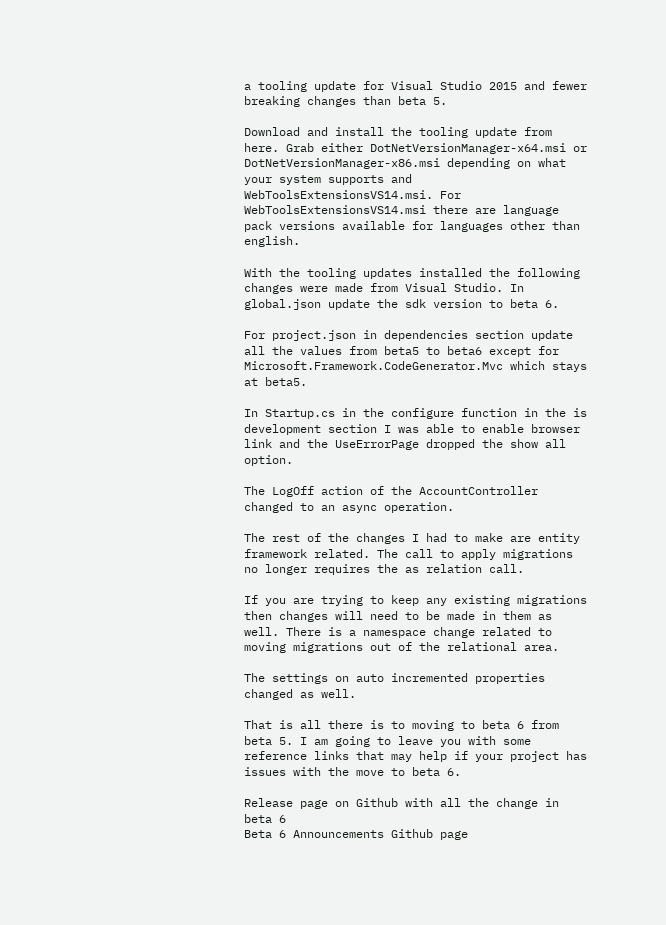a tooling update for Visual Studio 2015 and fewer breaking changes than beta 5.

Download and install the tooling update from here. Grab either DotNetVersionManager-x64.msi or DotNetVersionManager-x86.msi depending on what your system supports and WebToolsExtensionsVS14.msi. For WebToolsExtensionsVS14.msi there are language pack versions available for languages other than english.

With the tooling updates installed the following changes were made from Visual Studio. In global.json update the sdk version to beta 6.

For project.json in dependencies section update all the values from beta5 to beta6 except for  Microsoft.Framework.CodeGenerator.Mvc which stays at beta5.

In Startup.cs in the configure function in the is development section I was able to enable browser link and the UseErrorPage dropped the show all option.

The LogOff action of the AccountController changed to an async operation.

The rest of the changes I had to make are entity framework related. The call to apply migrations no longer requires the as relation call.

If you are trying to keep any existing migrations then changes will need to be made in them as well. There is a namespace change related to moving migrations out of the relational area.

The settings on auto incremented properties changed as well.

That is all there is to moving to beta 6 from beta 5. I am going to leave you with some reference links that may help if your project has issues with the move to beta 6.

Release page on Github with all the change in beta 6
Beta 6 Announcements Github page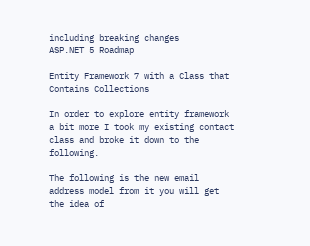including breaking changes
ASP.NET 5 Roadmap

Entity Framework 7 with a Class that Contains Collections

In order to explore entity framework a bit more I took my existing contact class and broke it down to the following.

The following is the new email address model from it you will get the idea of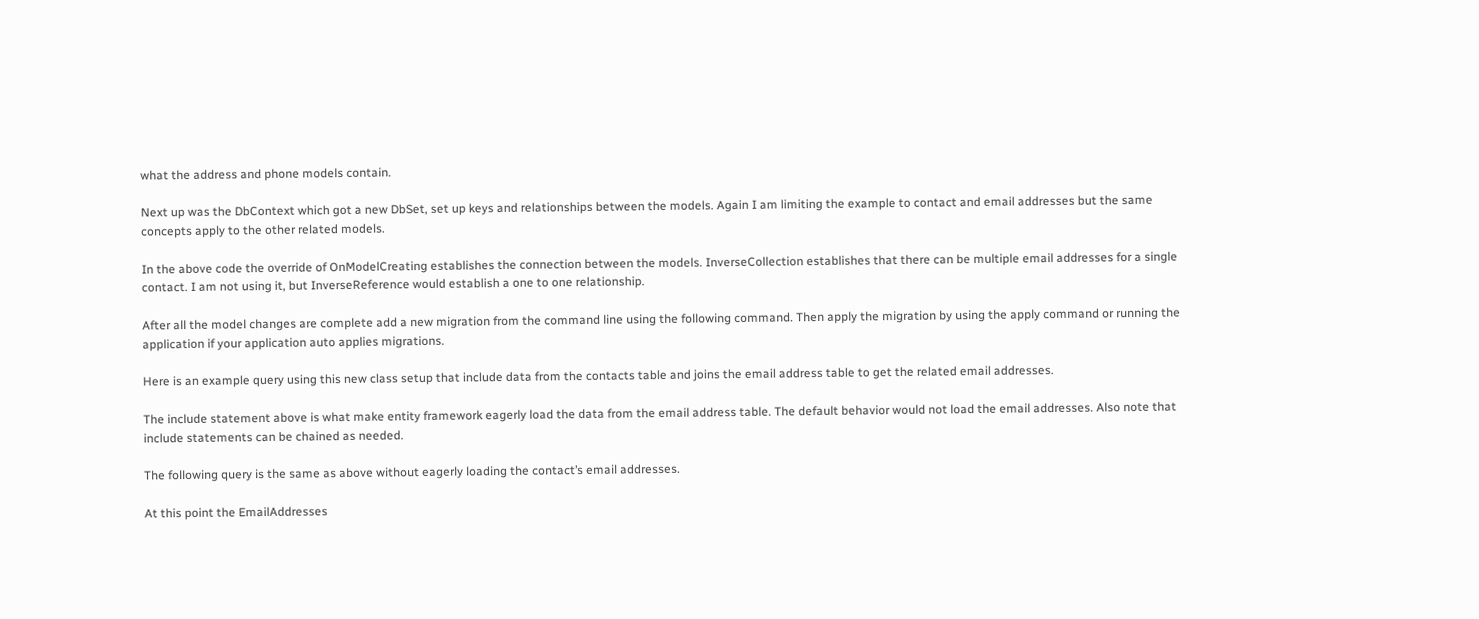what the address and phone models contain.

Next up was the DbContext which got a new DbSet, set up keys and relationships between the models. Again I am limiting the example to contact and email addresses but the same concepts apply to the other related models.

In the above code the override of OnModelCreating establishes the connection between the models. InverseCollection establishes that there can be multiple email addresses for a single contact. I am not using it, but InverseReference would establish a one to one relationship.

After all the model changes are complete add a new migration from the command line using the following command. Then apply the migration by using the apply command or running the application if your application auto applies migrations.

Here is an example query using this new class setup that include data from the contacts table and joins the email address table to get the related email addresses.

The include statement above is what make entity framework eagerly load the data from the email address table. The default behavior would not load the email addresses. Also note that include statements can be chained as needed.

The following query is the same as above without eagerly loading the contact’s email addresses.

At this point the EmailAddresses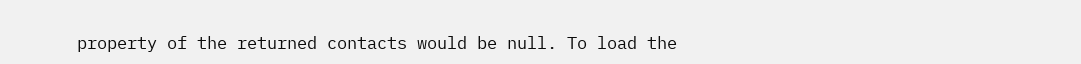property of the returned contacts would be null. To load the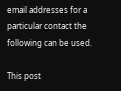email addresses for a particular contact the following can be used.

This post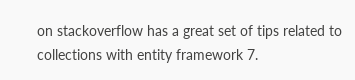on stackoverflow has a great set of tips related to collections with entity framework 7.